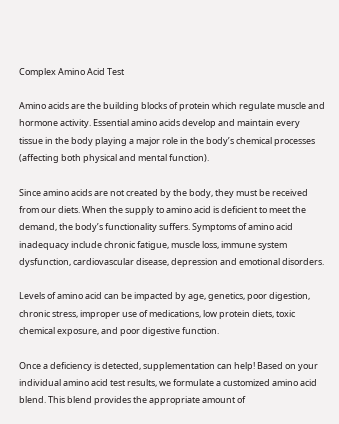Complex Amino Acid Test

Amino acids are the building blocks of protein which regulate muscle and hormone activity. Essential amino acids develop and maintain every tissue in the body playing a major role in the body’s chemical processes (affecting both physical and mental function).

Since amino acids are not created by the body, they must be received from our diets. When the supply to amino acid is deficient to meet the demand, the body’s functionality suffers. Symptoms of amino acid inadequacy include chronic fatigue, muscle loss, immune system dysfunction, cardiovascular disease, depression and emotional disorders.

Levels of amino acid can be impacted by age, genetics, poor digestion, chronic stress, improper use of medications, low protein diets, toxic chemical exposure, and poor digestive function.

Once a deficiency is detected, supplementation can help! Based on your individual amino acid test results, we formulate a customized amino acid blend. This blend provides the appropriate amount of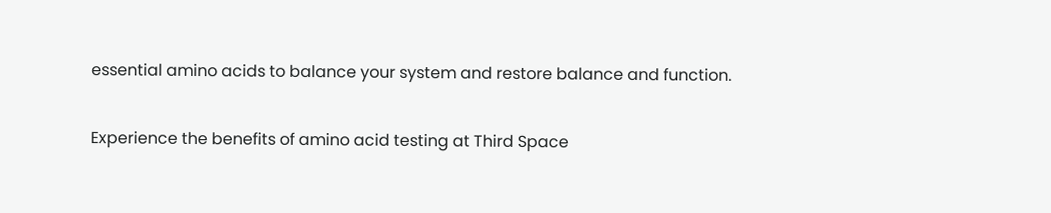essential amino acids to balance your system and restore balance and function.

Experience the benefits of amino acid testing at Third Space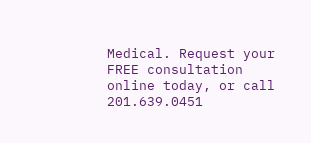Medical. Request your FREE consultation online today, or call 201.639.0451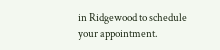in Ridgewood to schedule your appointment.